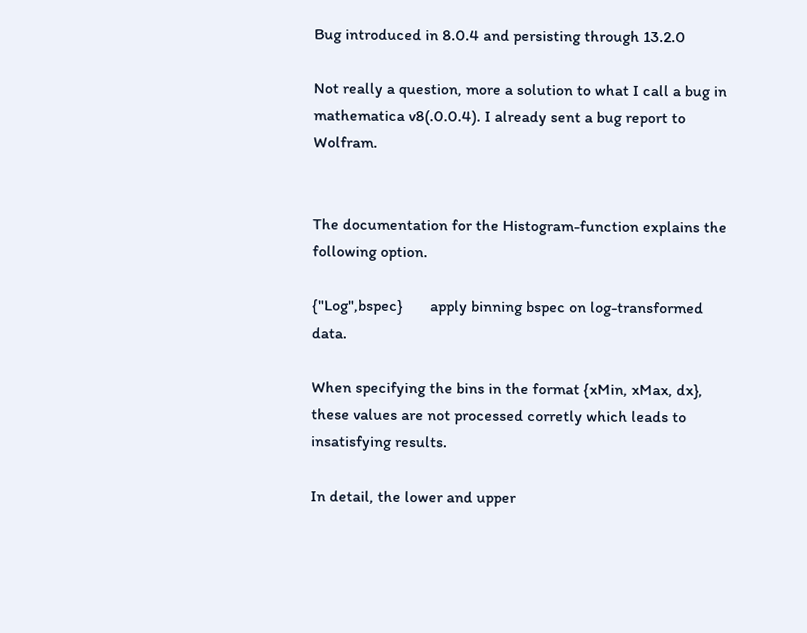Bug introduced in 8.0.4 and persisting through 13.2.0

Not really a question, more a solution to what I call a bug in mathematica v8(.0.0.4). I already sent a bug report to Wolfram.


The documentation for the Histogram-function explains the following option.

{"Log",bspec}       apply binning bspec on log-transformed data.

When specifying the bins in the format {xMin, xMax, dx}, these values are not processed corretly which leads to insatisfying results.

In detail, the lower and upper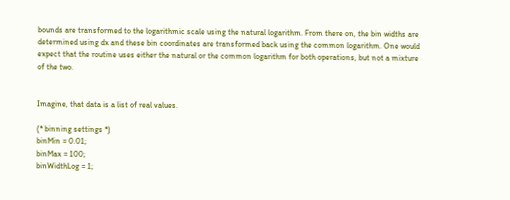bounds are transformed to the logarithmic scale using the natural logarithm. From there on, the bin widths are determined using dx and these bin coordinates are transformed back using the common logarithm. One would expect that the routine uses either the natural or the common logarithm for both operations, but not a mixture of the two.


Imagine, that data is a list of real values.

(* binning settings *)
binMin = 0.01;
binMax = 100;
binWidthLog = 1;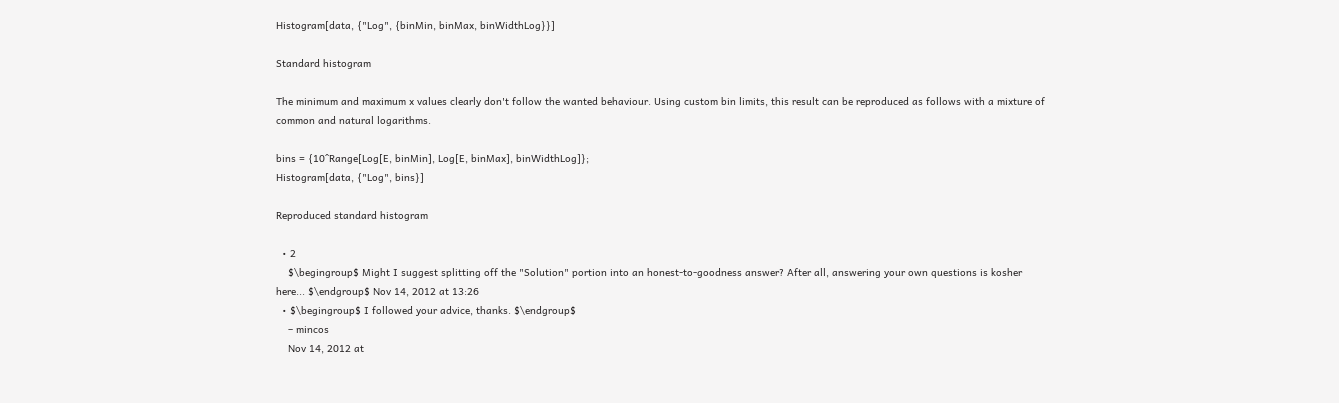Histogram[data, {"Log", {binMin, binMax, binWidthLog}}]

Standard histogram

The minimum and maximum x values clearly don't follow the wanted behaviour. Using custom bin limits, this result can be reproduced as follows with a mixture of common and natural logarithms.

bins = {10^Range[Log[E, binMin], Log[E, binMax], binWidthLog]};
Histogram[data, {"Log", bins}]

Reproduced standard histogram

  • 2
    $\begingroup$ Might I suggest splitting off the "Solution" portion into an honest-to-goodness answer? After all, answering your own questions is kosher here... $\endgroup$ Nov 14, 2012 at 13:26
  • $\begingroup$ I followed your advice, thanks. $\endgroup$
    – mincos
    Nov 14, 2012 at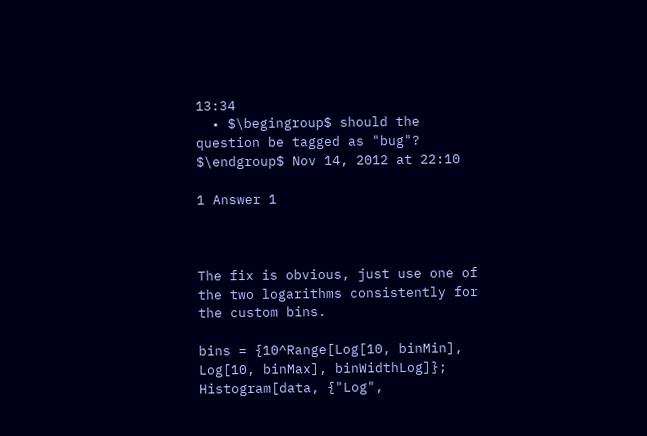13:34
  • $\begingroup$ should the question be tagged as "bug"? $\endgroup$ Nov 14, 2012 at 22:10

1 Answer 1



The fix is obvious, just use one of the two logarithms consistently for the custom bins.

bins = {10^Range[Log[10, binMin], Log[10, binMax], binWidthLog]};
Histogram[data, {"Log",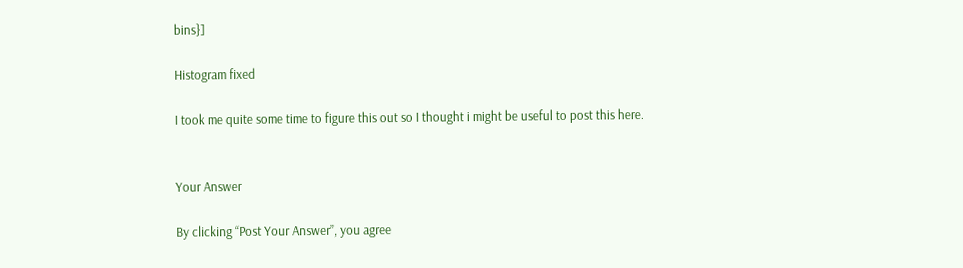bins}]

Histogram fixed

I took me quite some time to figure this out so I thought i might be useful to post this here.


Your Answer

By clicking “Post Your Answer”, you agree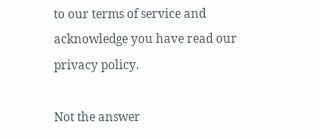to our terms of service and acknowledge you have read our privacy policy.

Not the answer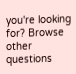you're looking for? Browse other questions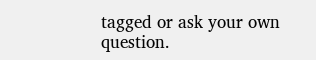tagged or ask your own question.